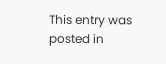This entry was posted in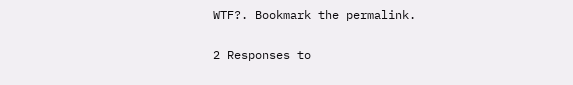WTF?. Bookmark the permalink.

2 Responses to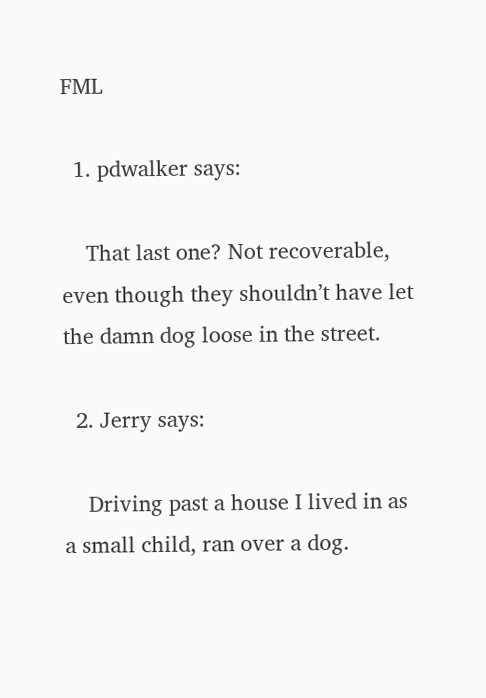FML

  1. pdwalker says:

    That last one? Not recoverable, even though they shouldn’t have let the damn dog loose in the street.

  2. Jerry says:

    Driving past a house I lived in as a small child, ran over a dog.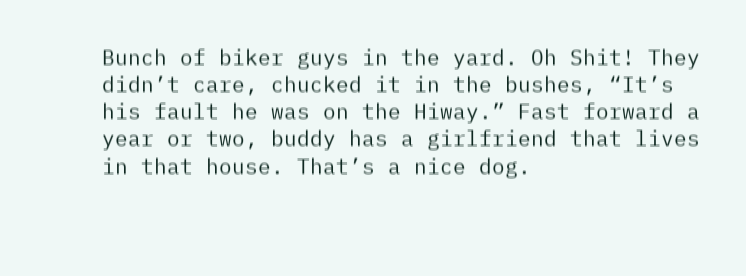Bunch of biker guys in the yard. Oh Shit! They didn’t care, chucked it in the bushes, “It’s his fault he was on the Hiway.” Fast forward a year or two, buddy has a girlfriend that lives in that house. That’s a nice dog.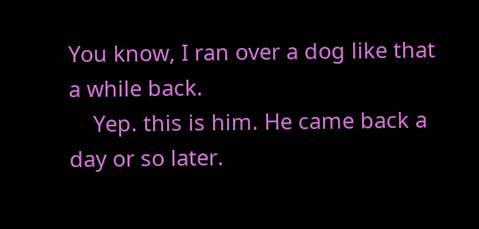You know, I ran over a dog like that a while back.
    Yep. this is him. He came back a day or so later.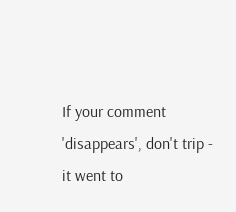If your comment 'disappears', don't trip - it went to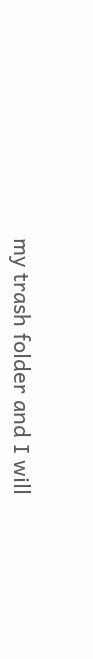my trash folder and I will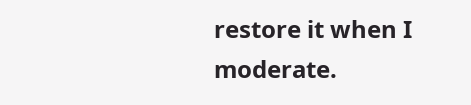restore it when I moderate.